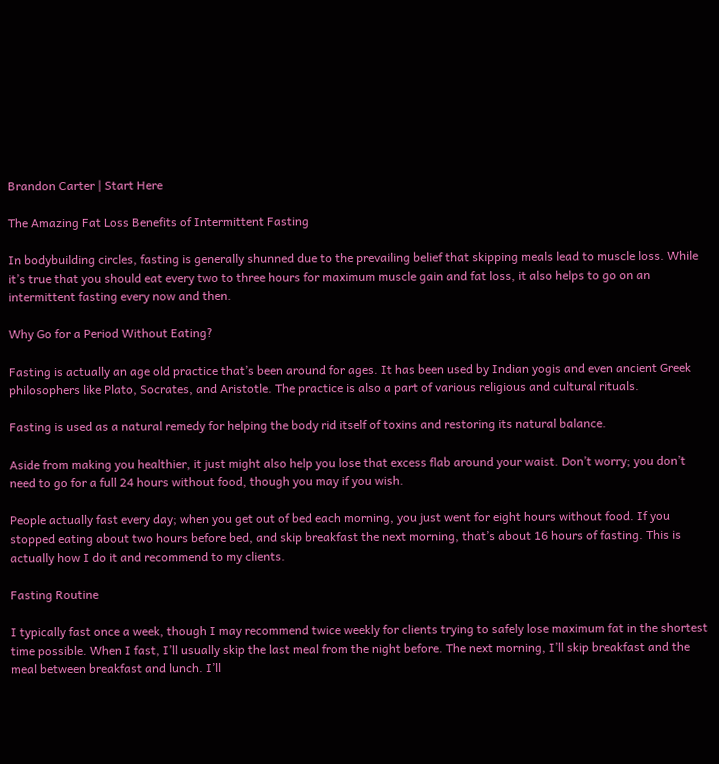Brandon Carter | Start Here

The Amazing Fat Loss Benefits of Intermittent Fasting

In bodybuilding circles, fasting is generally shunned due to the prevailing belief that skipping meals lead to muscle loss. While it’s true that you should eat every two to three hours for maximum muscle gain and fat loss, it also helps to go on an intermittent fasting every now and then.

Why Go for a Period Without Eating?

Fasting is actually an age old practice that’s been around for ages. It has been used by Indian yogis and even ancient Greek philosophers like Plato, Socrates, and Aristotle. The practice is also a part of various religious and cultural rituals.

Fasting is used as a natural remedy for helping the body rid itself of toxins and restoring its natural balance.

Aside from making you healthier, it just might also help you lose that excess flab around your waist. Don’t worry; you don’t need to go for a full 24 hours without food, though you may if you wish.

People actually fast every day; when you get out of bed each morning, you just went for eight hours without food. If you stopped eating about two hours before bed, and skip breakfast the next morning, that’s about 16 hours of fasting. This is actually how I do it and recommend to my clients.

Fasting Routine

I typically fast once a week, though I may recommend twice weekly for clients trying to safely lose maximum fat in the shortest time possible. When I fast, I’ll usually skip the last meal from the night before. The next morning, I’ll skip breakfast and the meal between breakfast and lunch. I’ll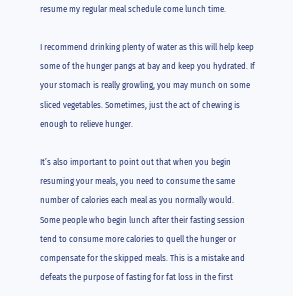resume my regular meal schedule come lunch time.

I recommend drinking plenty of water as this will help keep some of the hunger pangs at bay and keep you hydrated. If your stomach is really growling, you may munch on some sliced vegetables. Sometimes, just the act of chewing is enough to relieve hunger.

It’s also important to point out that when you begin resuming your meals, you need to consume the same number of calories each meal as you normally would. Some people who begin lunch after their fasting session tend to consume more calories to quell the hunger or compensate for the skipped meals. This is a mistake and defeats the purpose of fasting for fat loss in the first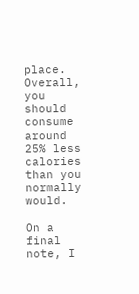place. Overall, you should consume around 25% less calories than you normally would.

On a final note, I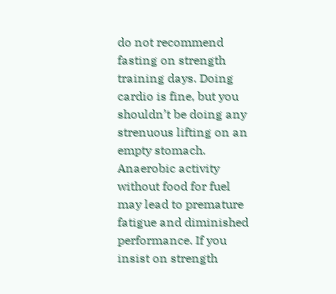do not recommend fasting on strength training days. Doing cardio is fine, but you shouldn’t be doing any strenuous lifting on an empty stomach. Anaerobic activity without food for fuel may lead to premature fatigue and diminished performance. If you insist on strength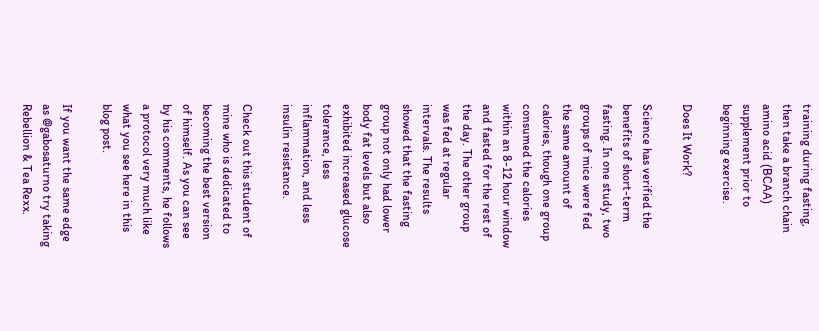training during fasting, then take a branch chain amino acid (BCAA) supplement prior to beginning exercise.

Does It Work?

Science has verified the benefits of short-term fasting. In one study, two groups of mice were fed the same amount of calories, though one group consumed the calories within an 8-12 hour window and fasted for the rest of the day. The other group was fed at regular intervals. The results showed that the fasting group not only had lower body fat levels but also exhibited increased glucose tolerance, less inflammation, and less insulin resistance.

Check out this student of mine who is dedicated to becoming the best version of himself. As you can see by his comments, he follows a protocol very much like what you see here in this blog post.

If you want the same edge as @gabosaturno try taking Rebellion & Tea Rexx.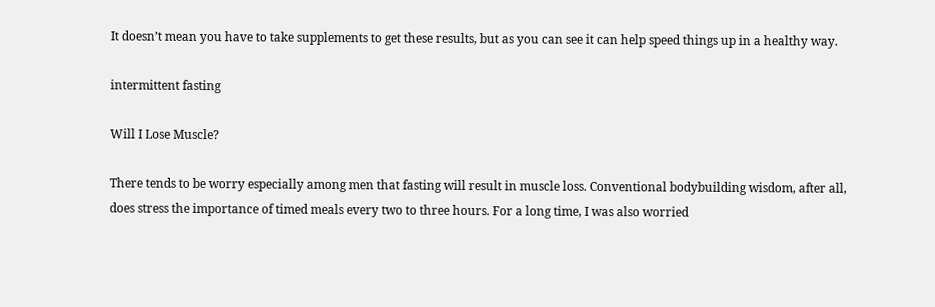It doesn’t mean you have to take supplements to get these results, but as you can see it can help speed things up in a healthy way.

intermittent fasting

Will I Lose Muscle?

There tends to be worry especially among men that fasting will result in muscle loss. Conventional bodybuilding wisdom, after all, does stress the importance of timed meals every two to three hours. For a long time, I was also worried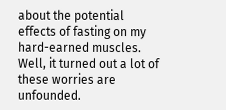about the potential effects of fasting on my hard-earned muscles. Well, it turned out a lot of these worries are unfounded.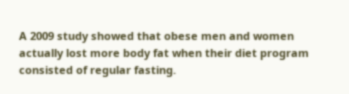A 2009 study showed that obese men and women actually lost more body fat when their diet program consisted of regular fasting.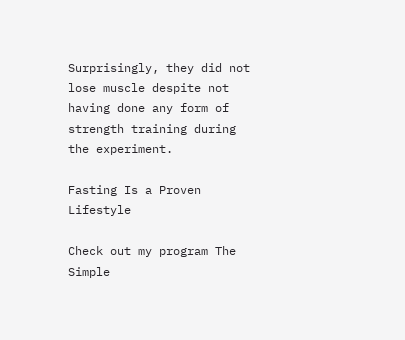Surprisingly, they did not lose muscle despite not having done any form of strength training during the experiment.

Fasting Is a Proven Lifestyle

Check out my program The Simple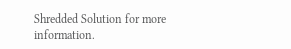Shredded Solution for more information.